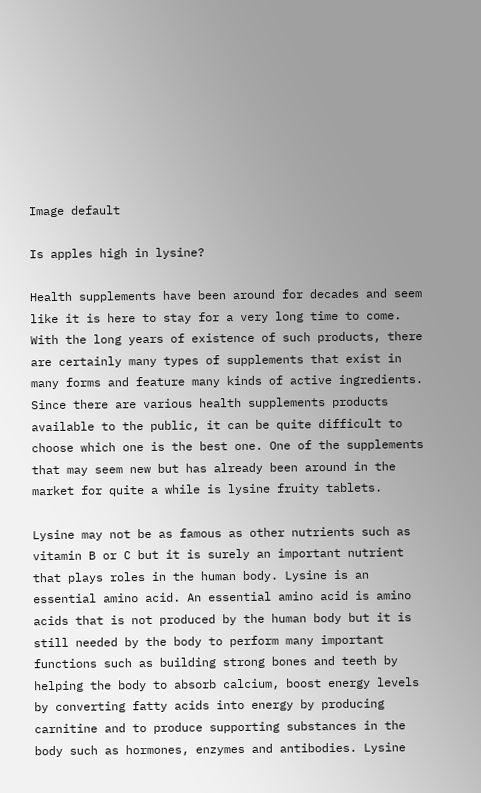Image default

Is apples high in lysine?

Health supplements have been around for decades and seem like it is here to stay for a very long time to come. With the long years of existence of such products, there are certainly many types of supplements that exist in many forms and feature many kinds of active ingredients. Since there are various health supplements products available to the public, it can be quite difficult to choose which one is the best one. One of the supplements that may seem new but has already been around in the market for quite a while is lysine fruity tablets.

Lysine may not be as famous as other nutrients such as vitamin B or C but it is surely an important nutrient that plays roles in the human body. Lysine is an essential amino acid. An essential amino acid is amino acids that is not produced by the human body but it is still needed by the body to perform many important functions such as building strong bones and teeth by helping the body to absorb calcium, boost energy levels by converting fatty acids into energy by producing carnitine and to produce supporting substances in the body such as hormones, enzymes and antibodies. Lysine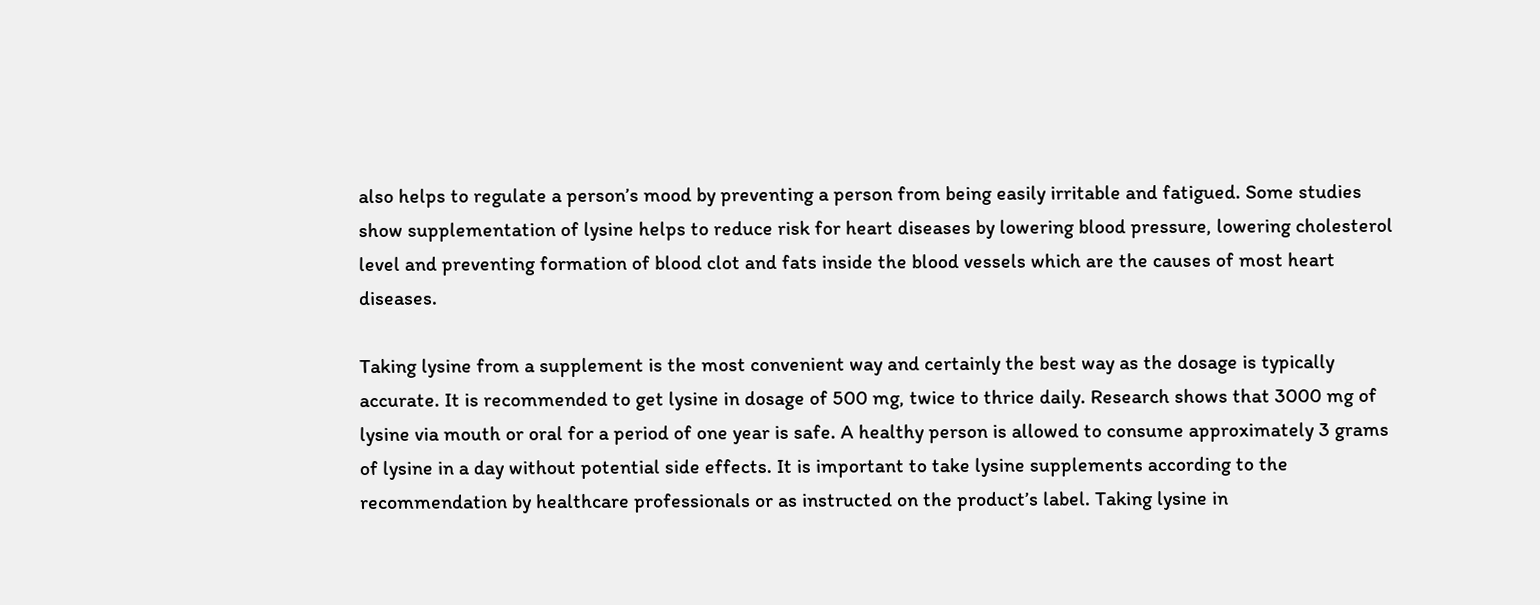also helps to regulate a person’s mood by preventing a person from being easily irritable and fatigued. Some studies show supplementation of lysine helps to reduce risk for heart diseases by lowering blood pressure, lowering cholesterol level and preventing formation of blood clot and fats inside the blood vessels which are the causes of most heart diseases.

Taking lysine from a supplement is the most convenient way and certainly the best way as the dosage is typically accurate. It is recommended to get lysine in dosage of 500 mg, twice to thrice daily. Research shows that 3000 mg of lysine via mouth or oral for a period of one year is safe. A healthy person is allowed to consume approximately 3 grams of lysine in a day without potential side effects. It is important to take lysine supplements according to the recommendation by healthcare professionals or as instructed on the product’s label. Taking lysine in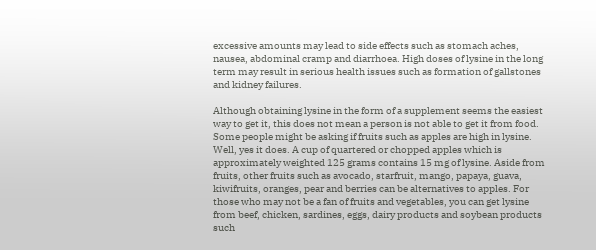excessive amounts may lead to side effects such as stomach aches, nausea, abdominal cramp and diarrhoea. High doses of lysine in the long term may result in serious health issues such as formation of gallstones and kidney failures.

Although obtaining lysine in the form of a supplement seems the easiest way to get it, this does not mean a person is not able to get it from food. Some people might be asking if fruits such as apples are high in lysine. Well, yes it does. A cup of quartered or chopped apples which is approximately weighted 125 grams contains 15 mg of lysine. Aside from fruits, other fruits such as avocado, starfruit, mango, papaya, guava, kiwifruits, oranges, pear and berries can be alternatives to apples. For those who may not be a fan of fruits and vegetables, you can get lysine from beef, chicken, sardines, eggs, dairy products and soybean products such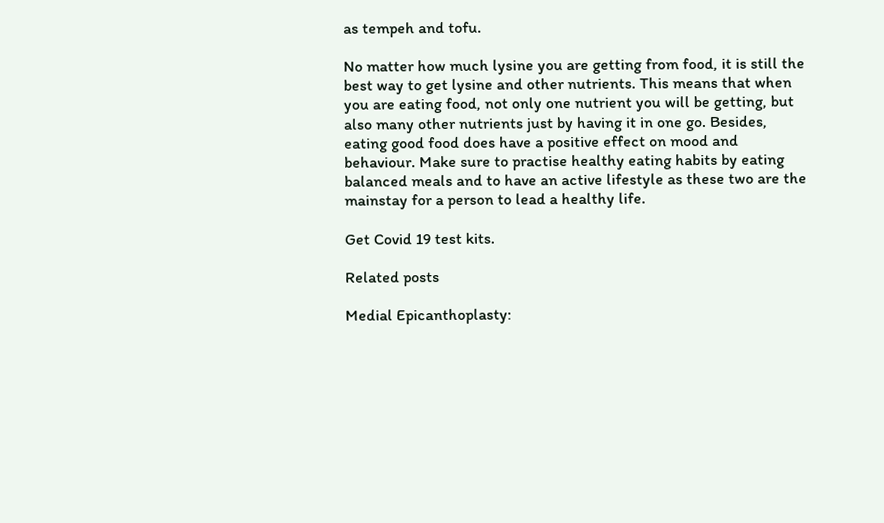as tempeh and tofu.

No matter how much lysine you are getting from food, it is still the best way to get lysine and other nutrients. This means that when you are eating food, not only one nutrient you will be getting, but also many other nutrients just by having it in one go. Besides, eating good food does have a positive effect on mood and behaviour. Make sure to practise healthy eating habits by eating balanced meals and to have an active lifestyle as these two are the mainstay for a person to lead a healthy life.

Get Covid 19 test kits.

Related posts

Medial Epicanthoplasty: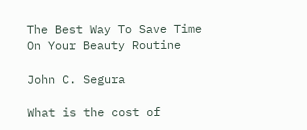The Best Way To Save Time On Your Beauty Routine

John C. Segura

What is the cost of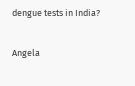dengue tests in India?

Angela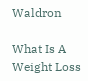Waldron

What Is A Weight Loss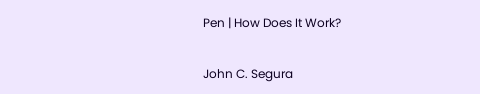Pen | How Does It Work?

John C. Segura